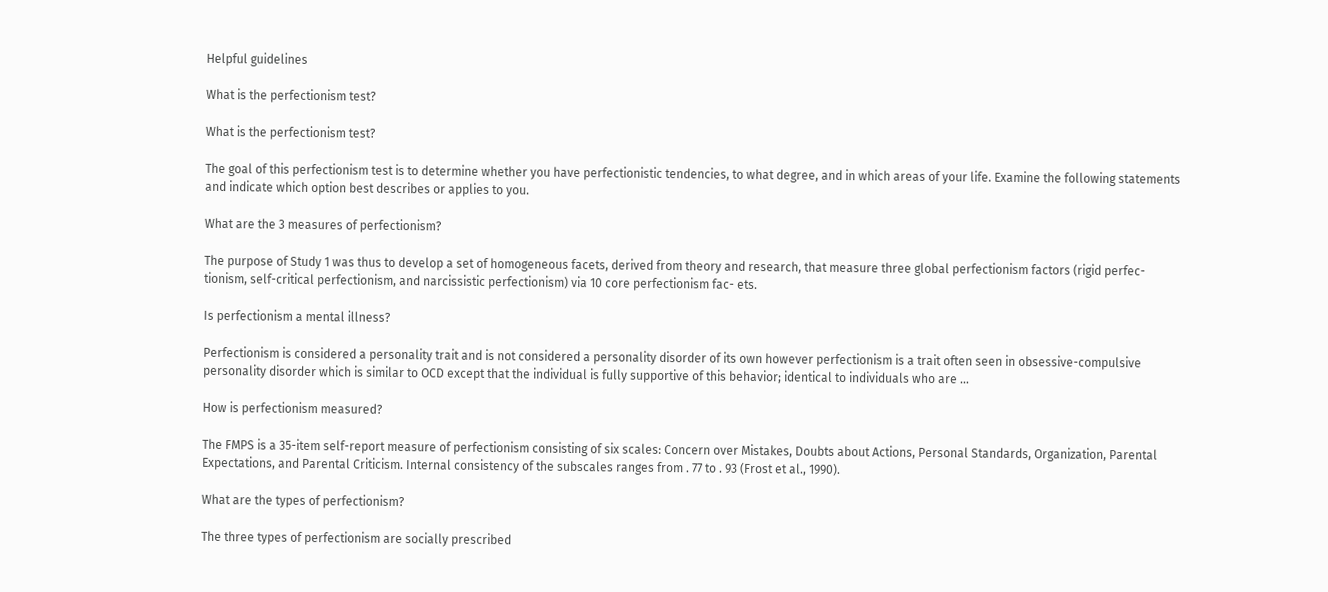Helpful guidelines

What is the perfectionism test?

What is the perfectionism test?

The goal of this perfectionism test is to determine whether you have perfectionistic tendencies, to what degree, and in which areas of your life. Examine the following statements and indicate which option best describes or applies to you.

What are the 3 measures of perfectionism?

The purpose of Study 1 was thus to develop a set of homogeneous facets, derived from theory and research, that measure three global perfectionism factors (rigid perfec- tionism, self-critical perfectionism, and narcissistic perfectionism) via 10 core perfectionism fac- ets.

Is perfectionism a mental illness?

Perfectionism is considered a personality trait and is not considered a personality disorder of its own however perfectionism is a trait often seen in obsessive-compulsive personality disorder which is similar to OCD except that the individual is fully supportive of this behavior; identical to individuals who are …

How is perfectionism measured?

The FMPS is a 35-item self-report measure of perfectionism consisting of six scales: Concern over Mistakes, Doubts about Actions, Personal Standards, Organization, Parental Expectations, and Parental Criticism. Internal consistency of the subscales ranges from . 77 to . 93 (Frost et al., 1990).

What are the types of perfectionism?

The three types of perfectionism are socially prescribed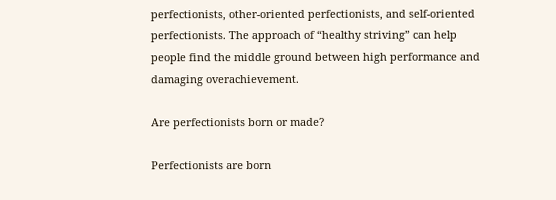perfectionists, other-oriented perfectionists, and self-oriented perfectionists. The approach of “healthy striving” can help people find the middle ground between high performance and damaging overachievement.

Are perfectionists born or made?

Perfectionists are born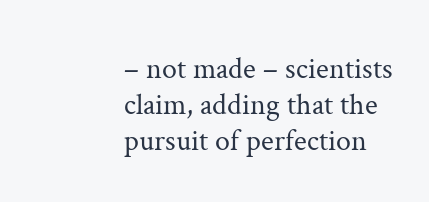– not made – scientists claim, adding that the pursuit of perfection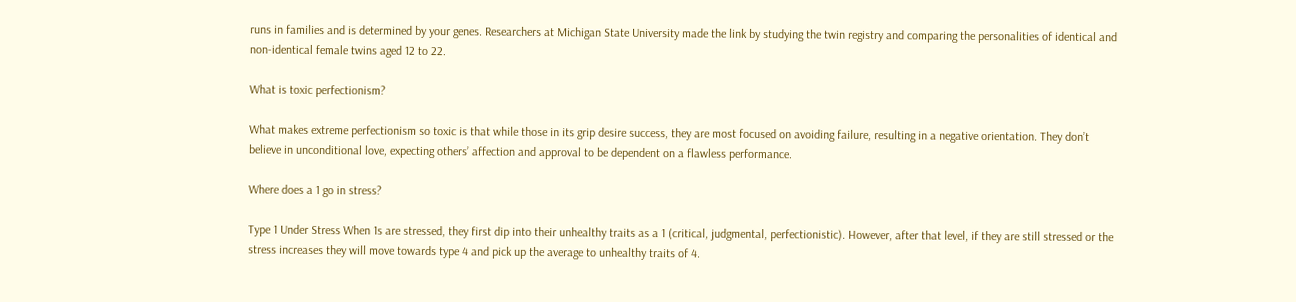runs in families and is determined by your genes. Researchers at Michigan State University made the link by studying the twin registry and comparing the personalities of identical and non-identical female twins aged 12 to 22.

What is toxic perfectionism?

What makes extreme perfectionism so toxic is that while those in its grip desire success, they are most focused on avoiding failure, resulting in a negative orientation. They don’t believe in unconditional love, expecting others’ affection and approval to be dependent on a flawless performance.

Where does a 1 go in stress?

Type 1 Under Stress When 1s are stressed, they first dip into their unhealthy traits as a 1 (critical, judgmental, perfectionistic). However, after that level, if they are still stressed or the stress increases they will move towards type 4 and pick up the average to unhealthy traits of 4.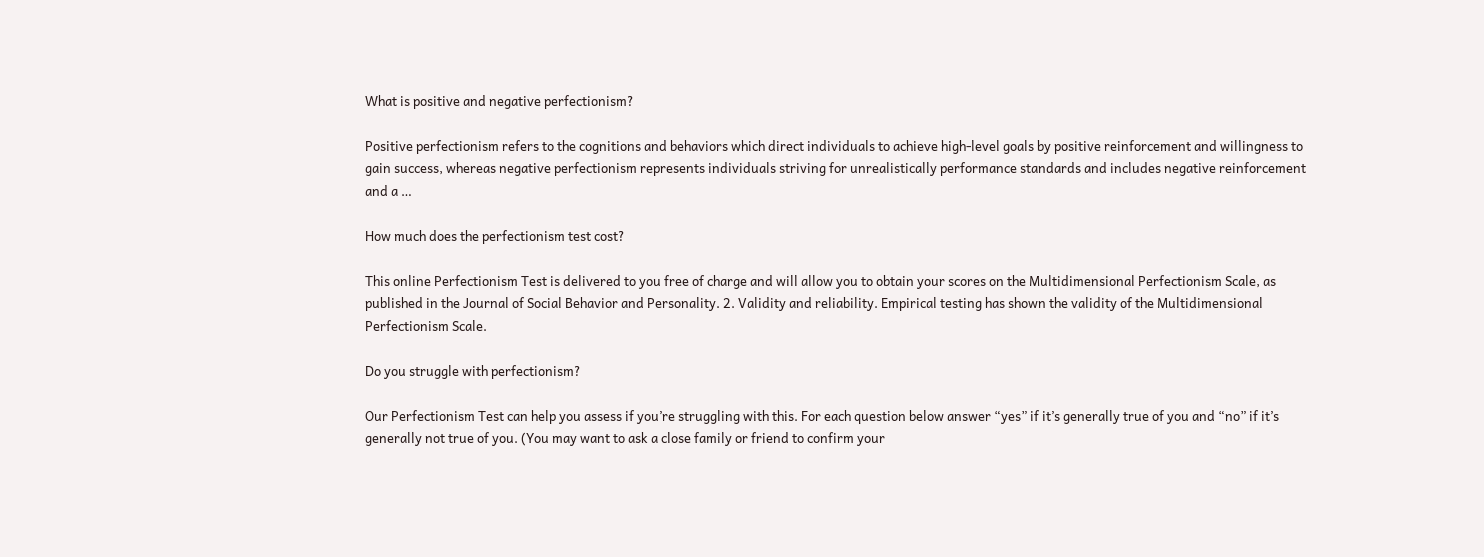What is positive and negative perfectionism?

Positive perfectionism refers to the cognitions and behaviors which direct individuals to achieve high-level goals by positive reinforcement and willingness to gain success, whereas negative perfectionism represents individuals striving for unrealistically performance standards and includes negative reinforcement and a …

How much does the perfectionism test cost?

This online Perfectionism Test is delivered to you free of charge and will allow you to obtain your scores on the Multidimensional Perfectionism Scale, as published in the Journal of Social Behavior and Personality. 2. Validity and reliability. Empirical testing has shown the validity of the Multidimensional Perfectionism Scale.

Do you struggle with perfectionism?

Our Perfectionism Test can help you assess if you’re struggling with this. For each question below answer “yes” if it’s generally true of you and “no” if it’s generally not true of you. (You may want to ask a close family or friend to confirm your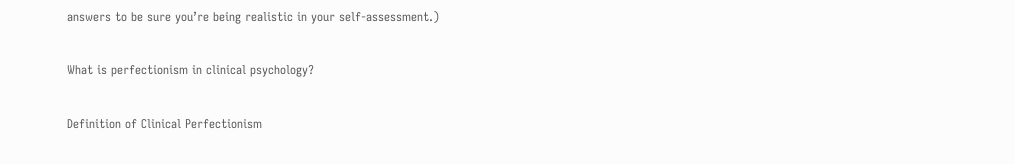answers to be sure you’re being realistic in your self-assessment.)

What is perfectionism in clinical psychology?

Definition of Clinical Perfectionism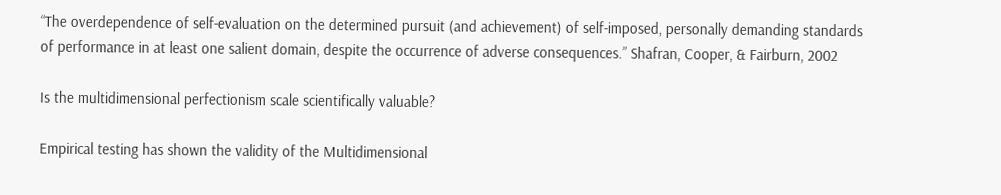“The overdependence of self-evaluation on the determined pursuit (and achievement) of self-imposed, personally demanding standards of performance in at least one salient domain, despite the occurrence of adverse consequences.” Shafran, Cooper, & Fairburn, 2002

Is the multidimensional perfectionism scale scientifically valuable?

Empirical testing has shown the validity of the Multidimensional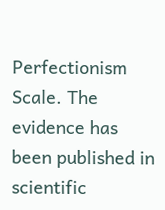Perfectionism Scale. The evidence has been published in scientific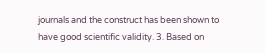journals and the construct has been shown to have good scientific validity. 3. Based on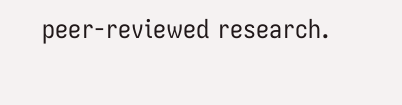peer-reviewed research.